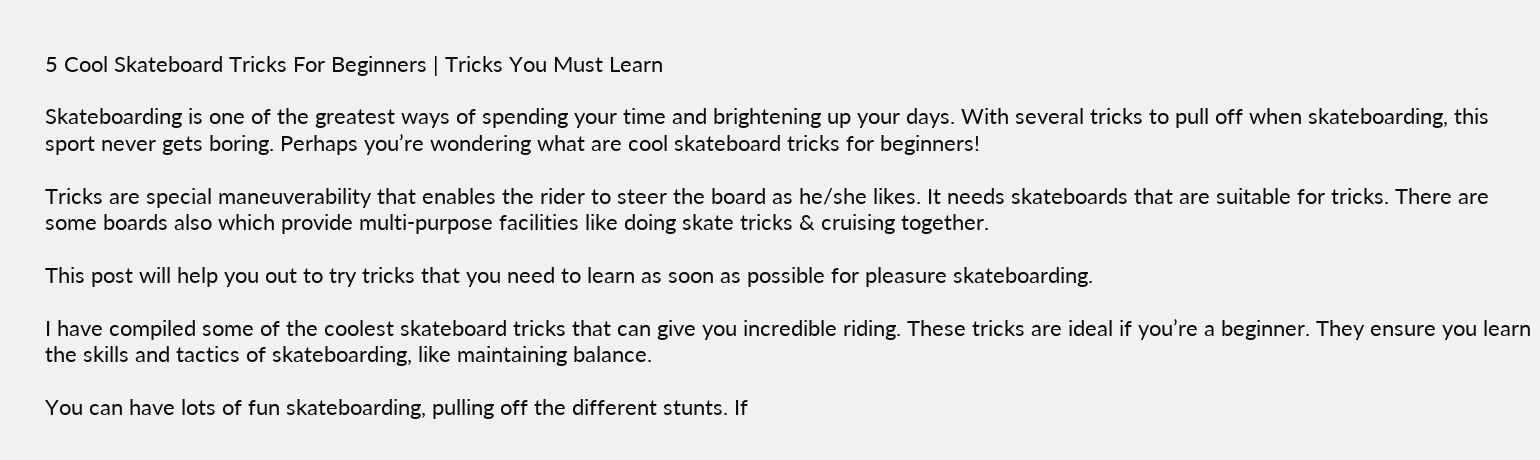5 Cool Skateboard Tricks For Beginners | Tricks You Must Learn

Skateboarding is one of the greatest ways of spending your time and brightening up your days. With several tricks to pull off when skateboarding, this sport never gets boring. Perhaps you’re wondering what are cool skateboard tricks for beginners!

Tricks are special maneuverability that enables the rider to steer the board as he/she likes. It needs skateboards that are suitable for tricks. There are some boards also which provide multi-purpose facilities like doing skate tricks & cruising together.

This post will help you out to try tricks that you need to learn as soon as possible for pleasure skateboarding.

I have compiled some of the coolest skateboard tricks that can give you incredible riding. These tricks are ideal if you’re a beginner. They ensure you learn the skills and tactics of skateboarding, like maintaining balance.

You can have lots of fun skateboarding, pulling off the different stunts. If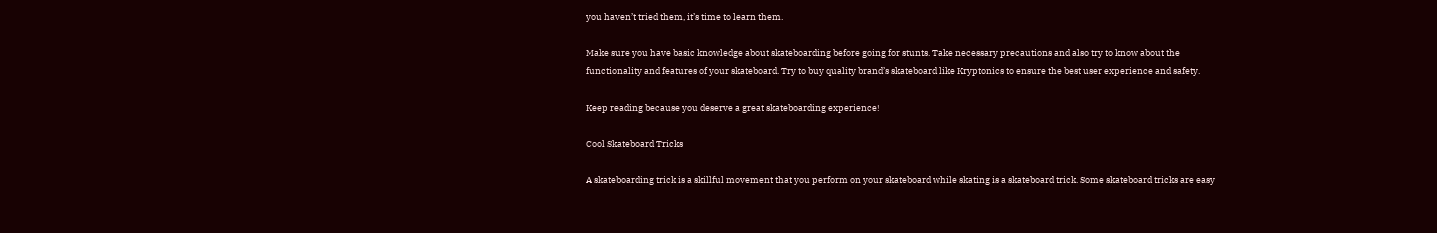you haven’t tried them, it’s time to learn them.

Make sure you have basic knowledge about skateboarding before going for stunts. Take necessary precautions and also try to know about the functionality and features of your skateboard. Try to buy quality brand’s skateboard like Kryptonics to ensure the best user experience and safety.

Keep reading because you deserve a great skateboarding experience!

Cool Skateboard Tricks

A skateboarding trick is a skillful movement that you perform on your skateboard while skating is a skateboard trick. Some skateboard tricks are easy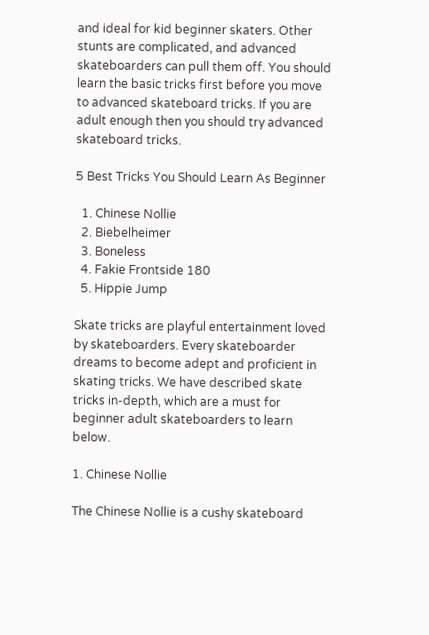and ideal for kid beginner skaters. Other stunts are complicated, and advanced skateboarders can pull them off. You should learn the basic tricks first before you move to advanced skateboard tricks. If you are adult enough then you should try advanced skateboard tricks.

5 Best Tricks You Should Learn As Beginner

  1. Chinese Nollie
  2. Biebelheimer
  3. Boneless
  4. Fakie Frontside 180
  5. Hippie Jump

Skate tricks are playful entertainment loved by skateboarders. Every skateboarder dreams to become adept and proficient in skating tricks. We have described skate tricks in-depth, which are a must for beginner adult skateboarders to learn below.

1. Chinese Nollie

The Chinese Nollie is a cushy skateboard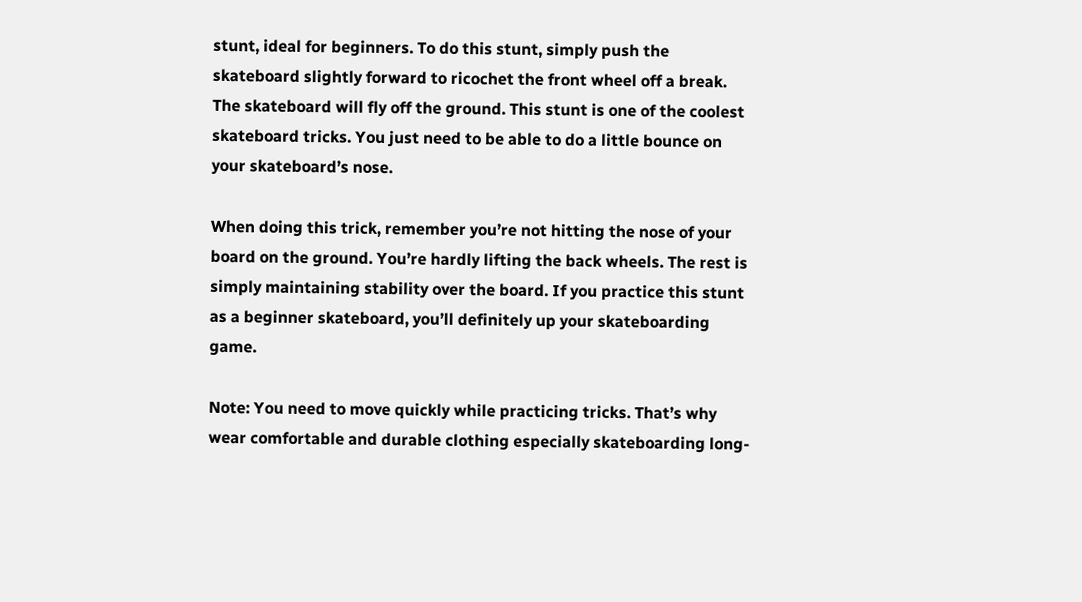stunt, ideal for beginners. To do this stunt, simply push the skateboard slightly forward to ricochet the front wheel off a break. The skateboard will fly off the ground. This stunt is one of the coolest skateboard tricks. You just need to be able to do a little bounce on your skateboard’s nose.

When doing this trick, remember you’re not hitting the nose of your board on the ground. You’re hardly lifting the back wheels. The rest is simply maintaining stability over the board. If you practice this stunt as a beginner skateboard, you’ll definitely up your skateboarding game.

Note: You need to move quickly while practicing tricks. That’s why wear comfortable and durable clothing especially skateboarding long-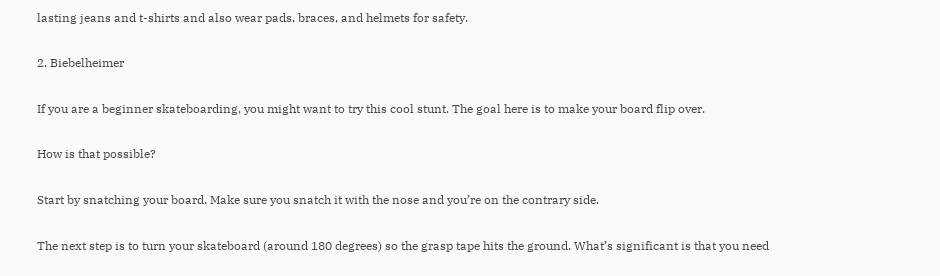lasting jeans and t-shirts and also wear pads, braces, and helmets for safety.

2. Biebelheimer

If you are a beginner skateboarding, you might want to try this cool stunt. The goal here is to make your board flip over.

How is that possible?

Start by snatching your board. Make sure you snatch it with the nose and you’re on the contrary side.

The next step is to turn your skateboard (around 180 degrees) so the grasp tape hits the ground. What’s significant is that you need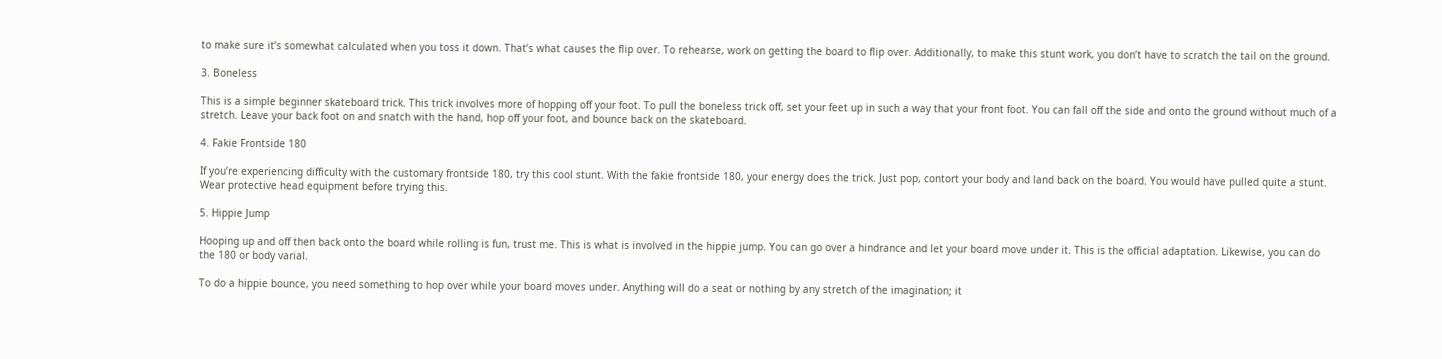to make sure it’s somewhat calculated when you toss it down. That’s what causes the flip over. To rehearse, work on getting the board to flip over. Additionally, to make this stunt work, you don’t have to scratch the tail on the ground.

3. Boneless

This is a simple beginner skateboard trick. This trick involves more of hopping off your foot. To pull the boneless trick off, set your feet up in such a way that your front foot. You can fall off the side and onto the ground without much of a stretch. Leave your back foot on and snatch with the hand, hop off your foot, and bounce back on the skateboard.

4. Fakie Frontside 180

If you’re experiencing difficulty with the customary frontside 180, try this cool stunt. With the fakie frontside 180, your energy does the trick. Just pop, contort your body and land back on the board. You would have pulled quite a stunt. Wear protective head equipment before trying this.

5. Hippie Jump

Hooping up and off then back onto the board while rolling is fun, trust me. This is what is involved in the hippie jump. You can go over a hindrance and let your board move under it. This is the official adaptation. Likewise, you can do the 180 or body varial.

To do a hippie bounce, you need something to hop over while your board moves under. Anything will do a seat or nothing by any stretch of the imagination; it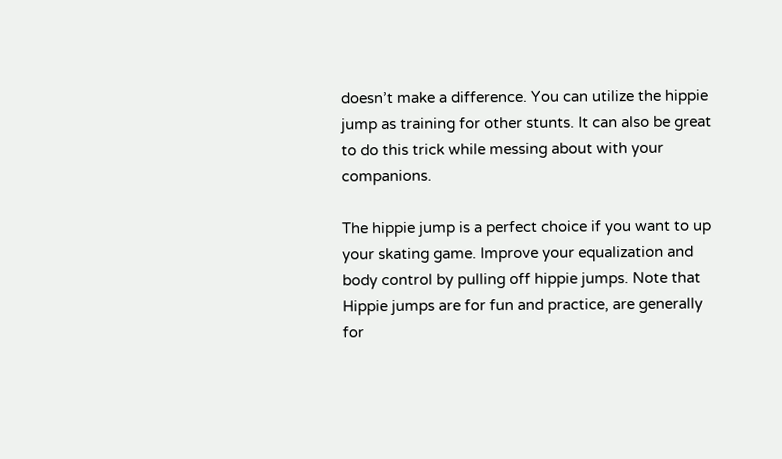doesn’t make a difference. You can utilize the hippie jump as training for other stunts. It can also be great to do this trick while messing about with your companions.

The hippie jump is a perfect choice if you want to up your skating game. Improve your equalization and body control by pulling off hippie jumps. Note that Hippie jumps are for fun and practice, are generally for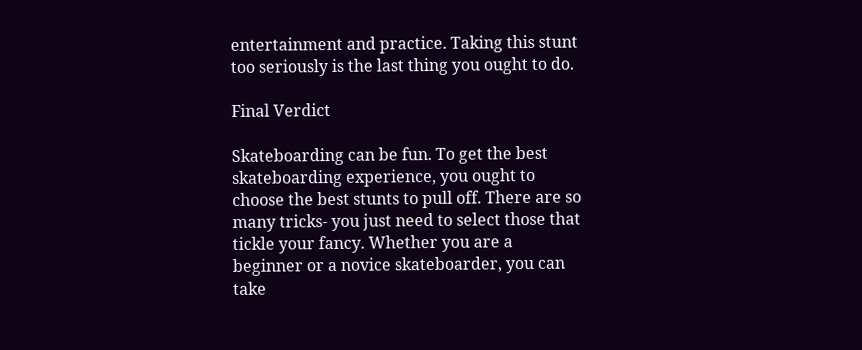entertainment and practice. Taking this stunt too seriously is the last thing you ought to do.

Final Verdict

Skateboarding can be fun. To get the best skateboarding experience, you ought to choose the best stunts to pull off. There are so many tricks- you just need to select those that tickle your fancy. Whether you are a beginner or a novice skateboarder, you can take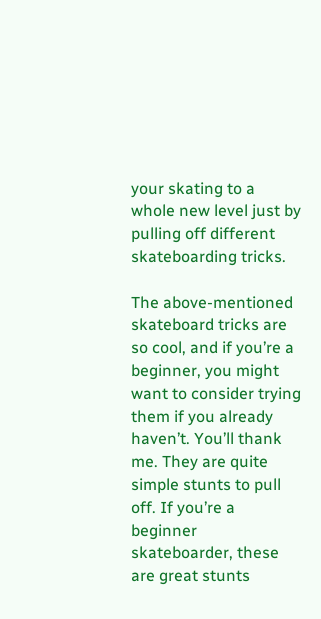your skating to a whole new level just by pulling off different skateboarding tricks.

The above-mentioned skateboard tricks are so cool, and if you’re a beginner, you might want to consider trying them if you already haven’t. You’ll thank me. They are quite simple stunts to pull off. If you’re a beginner skateboarder, these are great stunts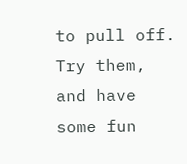to pull off. Try them, and have some fun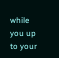while you up to your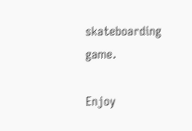skateboarding game.

Enjoy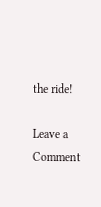the ride!

Leave a Comment